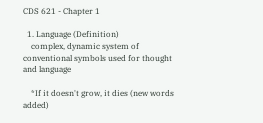CDS 621 - Chapter 1

  1. Language (Definition)
    complex, dynamic system of conventional symbols used for thought and language

    *If it doesn't grow, it dies (new words added)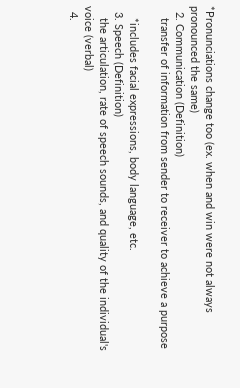*Pronunciations change too (ex. when and win were not always pronounced the same)
  2. Communication (Definition)
    transfer of information from sender to receiver to achieve a purpose

    *includes facial expressions, body language, etc.
  3. Speech (Definition)
    the articulation, rate of speech sounds, and quality of the individual's voice (verbal)
  4.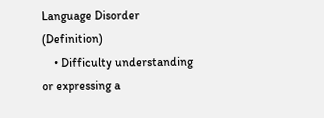Language Disorder (Definition)
    • Difficulty understanding or expressing a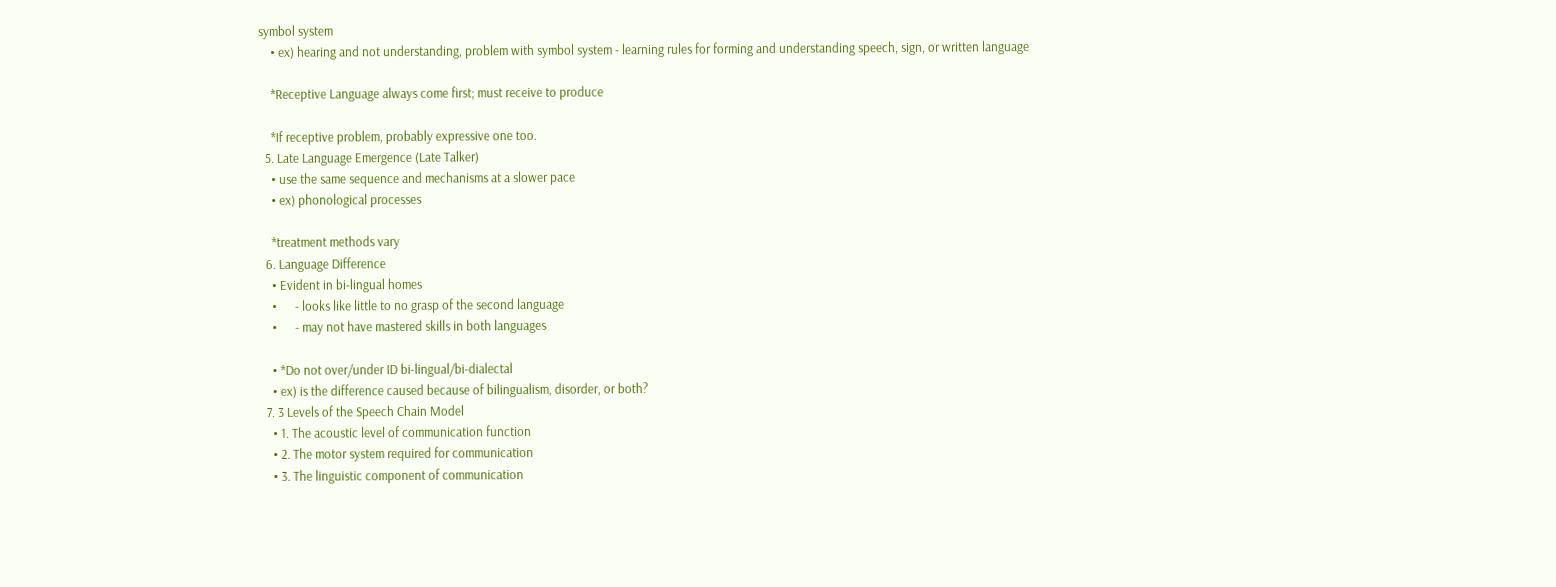symbol system
    • ex) hearing and not understanding, problem with symbol system - learning rules for forming and understanding speech, sign, or written language

    *Receptive Language always come first; must receive to produce

    *If receptive problem, probably expressive one too.
  5. Late Language Emergence (Late Talker)
    • use the same sequence and mechanisms at a slower pace
    • ex) phonological processes

    *treatment methods vary
  6. Language Difference
    • Evident in bi-lingual homes
    •      - looks like little to no grasp of the second language
    •      - may not have mastered skills in both languages

    • *Do not over/under ID bi-lingual/bi-dialectal
    • ex) is the difference caused because of bilingualism, disorder, or both?
  7. 3 Levels of the Speech Chain Model
    • 1. The acoustic level of communication function
    • 2. The motor system required for communication
    • 3. The linguistic component of communication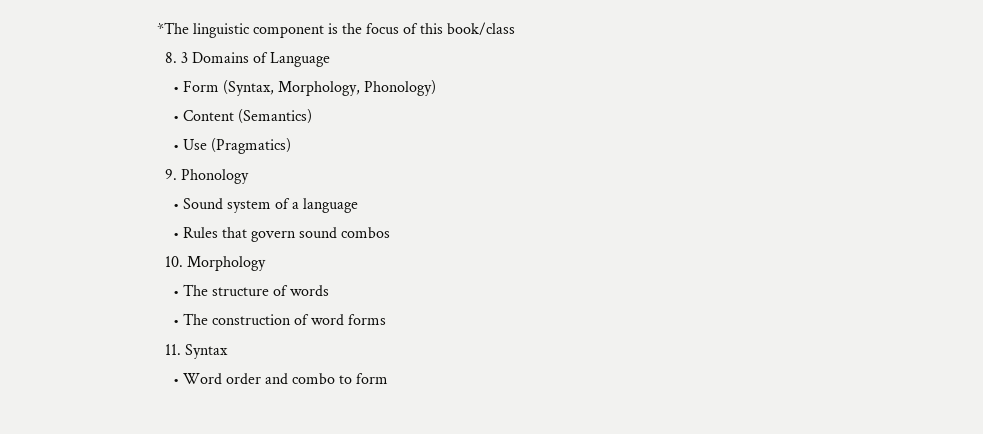*The linguistic component is the focus of this book/class
  8. 3 Domains of Language
    • Form (Syntax, Morphology, Phonology)
    • Content (Semantics)
    • Use (Pragmatics)
  9. Phonology
    • Sound system of a language
    • Rules that govern sound combos
  10. Morphology
    • The structure of words
    • The construction of word forms
  11. Syntax
    • Word order and combo to form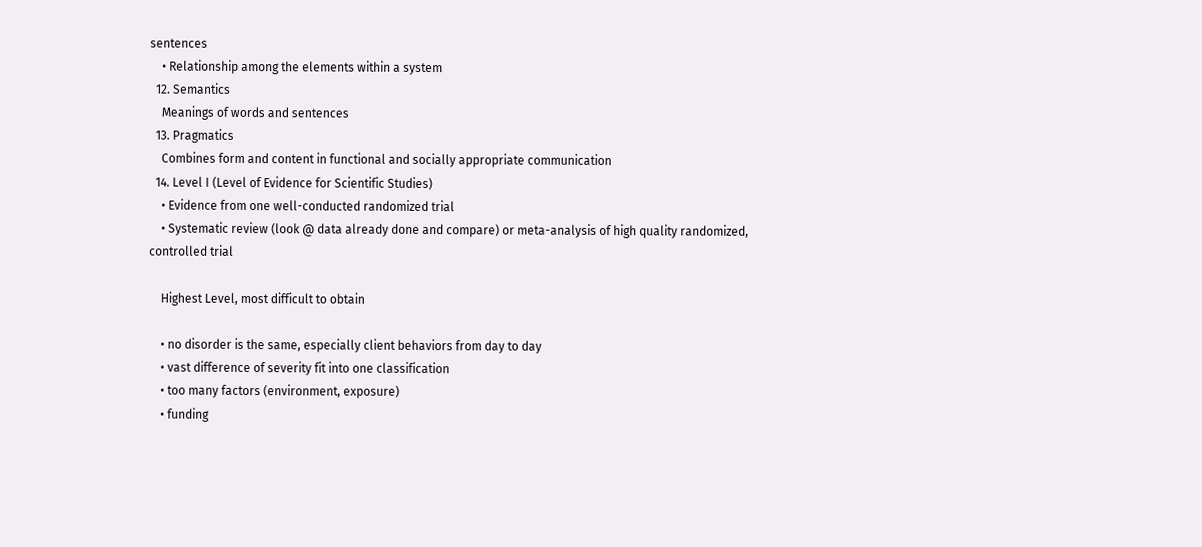sentences
    • Relationship among the elements within a system
  12. Semantics
    Meanings of words and sentences
  13. Pragmatics
    Combines form and content in functional and socially appropriate communication
  14. Level I (Level of Evidence for Scientific Studies)
    • Evidence from one well-conducted randomized trial
    • Systematic review (look @ data already done and compare) or meta-analysis of high quality randomized, controlled trial

    Highest Level, most difficult to obtain

    • no disorder is the same, especially client behaviors from day to day
    • vast difference of severity fit into one classification
    • too many factors (environment, exposure)
    • funding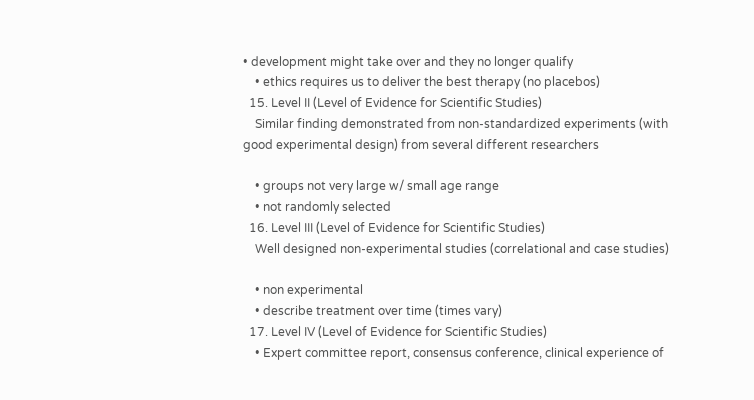• development might take over and they no longer qualify
    • ethics requires us to deliver the best therapy (no placebos)
  15. Level II (Level of Evidence for Scientific Studies)
    Similar finding demonstrated from non-standardized experiments (with good experimental design) from several different researchers

    • groups not very large w/ small age range
    • not randomly selected
  16. Level III (Level of Evidence for Scientific Studies)
    Well designed non-experimental studies (correlational and case studies)

    • non experimental
    • describe treatment over time (times vary)
  17. Level IV (Level of Evidence for Scientific Studies)
    • Expert committee report, consensus conference, clinical experience of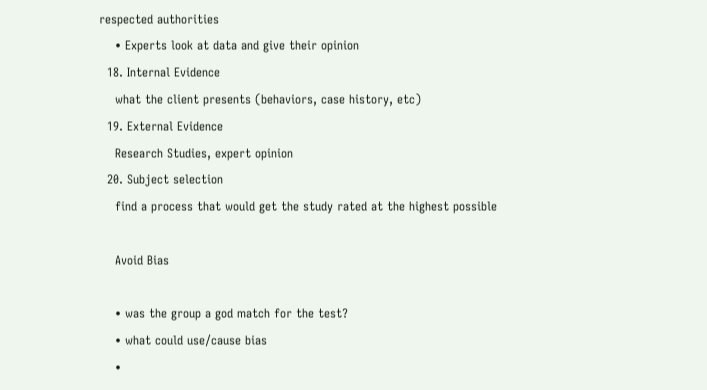respected authorities
    • Experts look at data and give their opinion
  18. Internal Evidence
    what the client presents (behaviors, case history, etc)
  19. External Evidence
    Research Studies, expert opinion
  20. Subject selection
    find a process that would get the study rated at the highest possible

    Avoid Bias

    • was the group a god match for the test?
    • what could use/cause bias
    •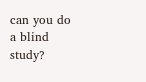can you do a blind study?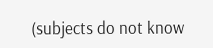(subjects do not know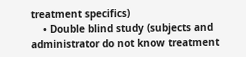treatment specifics)
    • Double blind study (subjects and administrator do not know treatment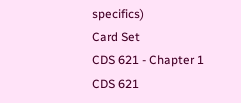specifics)
Card Set
CDS 621 - Chapter 1
CDS 621